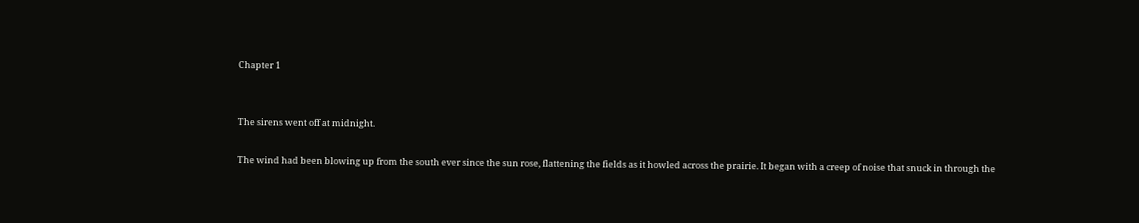Chapter 1


The sirens went off at midnight.

The wind had been blowing up from the south ever since the sun rose, flattening the fields as it howled across the prairie. It began with a creep of noise that snuck in through the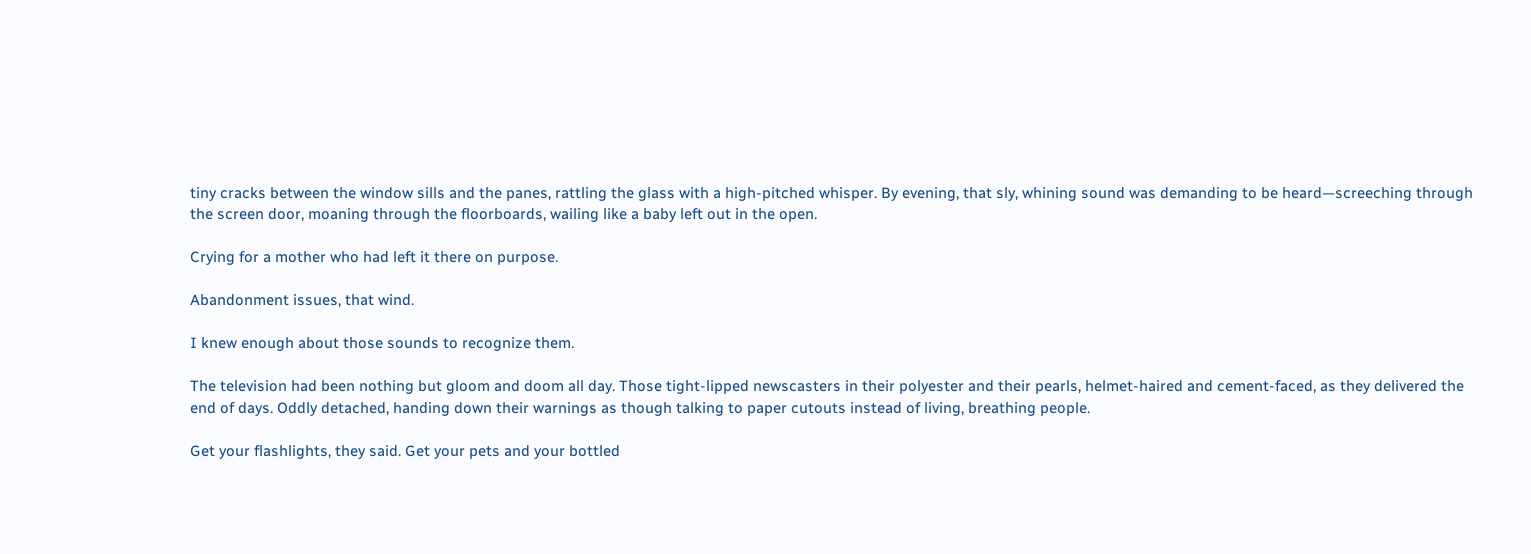tiny cracks between the window sills and the panes, rattling the glass with a high-pitched whisper. By evening, that sly, whining sound was demanding to be heard—screeching through the screen door, moaning through the floorboards, wailing like a baby left out in the open.

Crying for a mother who had left it there on purpose.

Abandonment issues, that wind.

I knew enough about those sounds to recognize them.

The television had been nothing but gloom and doom all day. Those tight-lipped newscasters in their polyester and their pearls, helmet-haired and cement-faced, as they delivered the end of days. Oddly detached, handing down their warnings as though talking to paper cutouts instead of living, breathing people.

Get your flashlights, they said. Get your pets and your bottled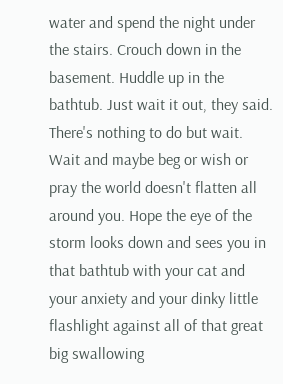water and spend the night under the stairs. Crouch down in the basement. Huddle up in the bathtub. Just wait it out, they said. There's nothing to do but wait. Wait and maybe beg or wish or pray the world doesn't flatten all around you. Hope the eye of the storm looks down and sees you in that bathtub with your cat and your anxiety and your dinky little flashlight against all of that great big swallowing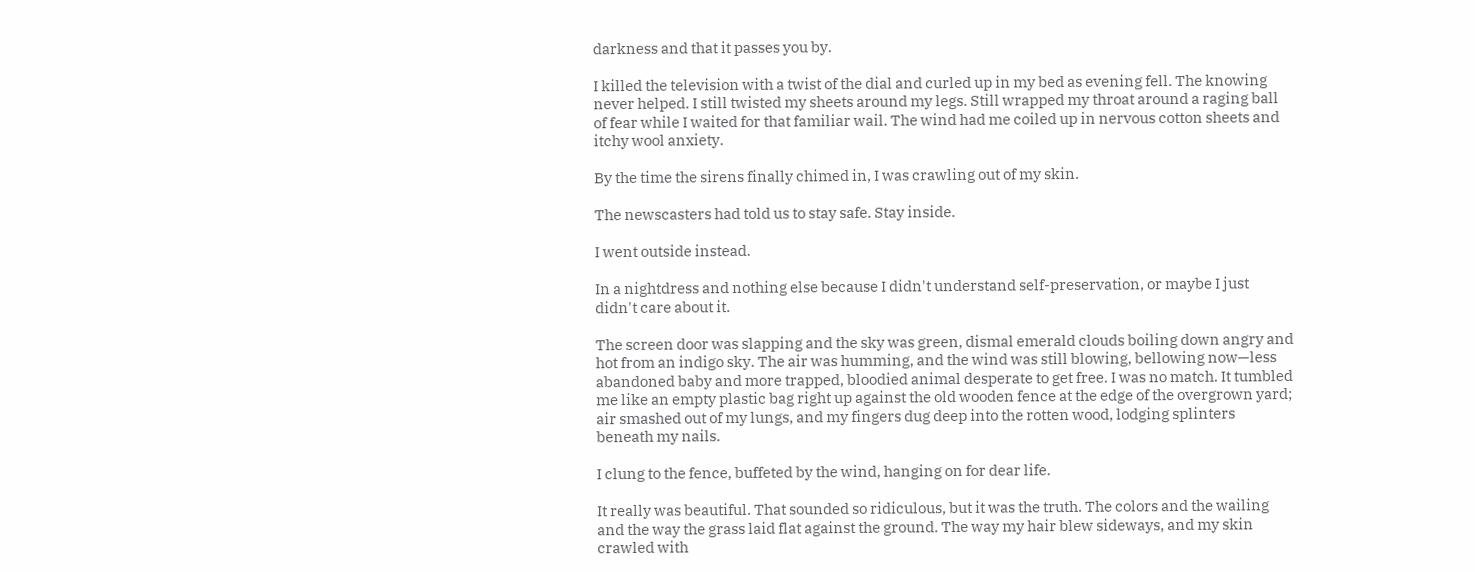darkness and that it passes you by.

I killed the television with a twist of the dial and curled up in my bed as evening fell. The knowing never helped. I still twisted my sheets around my legs. Still wrapped my throat around a raging ball of fear while I waited for that familiar wail. The wind had me coiled up in nervous cotton sheets and itchy wool anxiety.

By the time the sirens finally chimed in, I was crawling out of my skin.

The newscasters had told us to stay safe. Stay inside.

I went outside instead.

In a nightdress and nothing else because I didn't understand self-preservation, or maybe I just didn't care about it.

The screen door was slapping and the sky was green, dismal emerald clouds boiling down angry and hot from an indigo sky. The air was humming, and the wind was still blowing, bellowing now—less abandoned baby and more trapped, bloodied animal desperate to get free. I was no match. It tumbled me like an empty plastic bag right up against the old wooden fence at the edge of the overgrown yard; air smashed out of my lungs, and my fingers dug deep into the rotten wood, lodging splinters beneath my nails.

I clung to the fence, buffeted by the wind, hanging on for dear life.

It really was beautiful. That sounded so ridiculous, but it was the truth. The colors and the wailing and the way the grass laid flat against the ground. The way my hair blew sideways, and my skin crawled with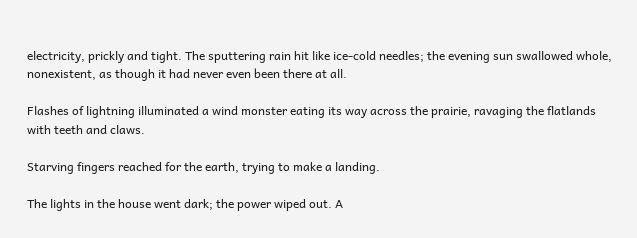electricity, prickly and tight. The sputtering rain hit like ice-cold needles; the evening sun swallowed whole, nonexistent, as though it had never even been there at all.

Flashes of lightning illuminated a wind monster eating its way across the prairie, ravaging the flatlands with teeth and claws.

Starving fingers reached for the earth, trying to make a landing.

The lights in the house went dark; the power wiped out. A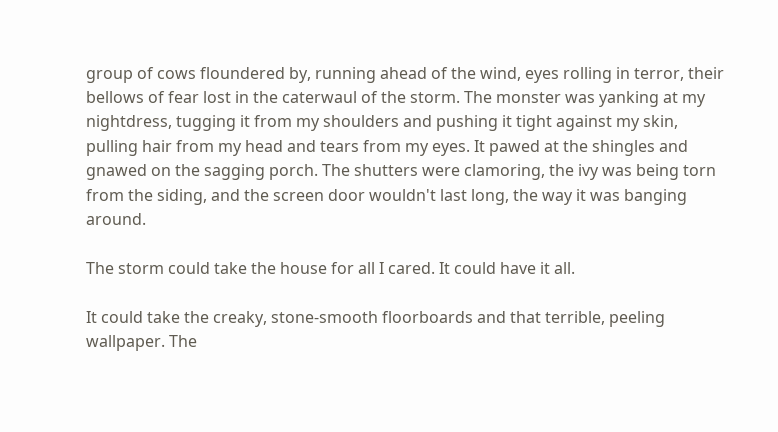group of cows floundered by, running ahead of the wind, eyes rolling in terror, their bellows of fear lost in the caterwaul of the storm. The monster was yanking at my nightdress, tugging it from my shoulders and pushing it tight against my skin, pulling hair from my head and tears from my eyes. It pawed at the shingles and gnawed on the sagging porch. The shutters were clamoring, the ivy was being torn from the siding, and the screen door wouldn't last long, the way it was banging around.

The storm could take the house for all I cared. It could have it all.

It could take the creaky, stone-smooth floorboards and that terrible, peeling wallpaper. The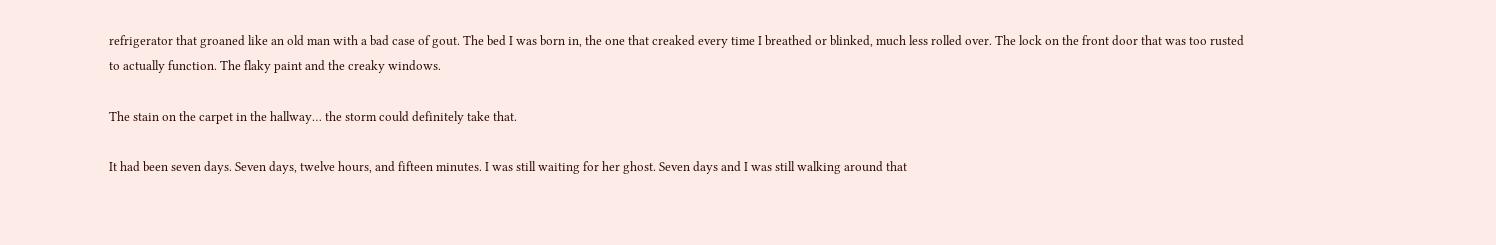refrigerator that groaned like an old man with a bad case of gout. The bed I was born in, the one that creaked every time I breathed or blinked, much less rolled over. The lock on the front door that was too rusted to actually function. The flaky paint and the creaky windows.

The stain on the carpet in the hallway… the storm could definitely take that.

It had been seven days. Seven days, twelve hours, and fifteen minutes. I was still waiting for her ghost. Seven days and I was still walking around that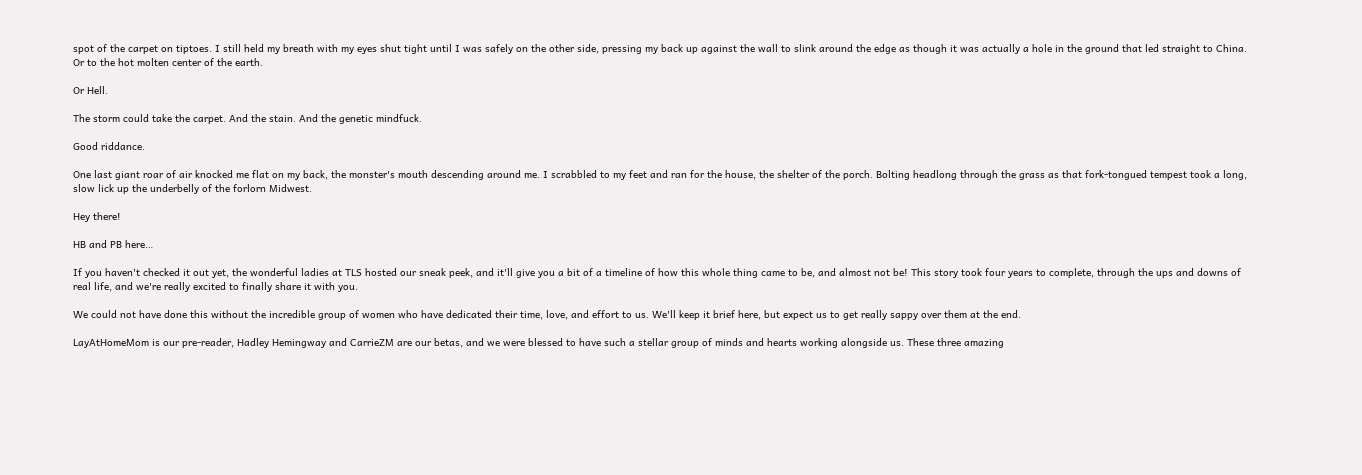spot of the carpet on tiptoes. I still held my breath with my eyes shut tight until I was safely on the other side, pressing my back up against the wall to slink around the edge as though it was actually a hole in the ground that led straight to China. Or to the hot molten center of the earth.

Or Hell.

The storm could take the carpet. And the stain. And the genetic mindfuck.

Good riddance.

One last giant roar of air knocked me flat on my back, the monster's mouth descending around me. I scrabbled to my feet and ran for the house, the shelter of the porch. Bolting headlong through the grass as that fork-tongued tempest took a long, slow lick up the underbelly of the forlorn Midwest.

Hey there!

HB and PB here…

If you haven't checked it out yet, the wonderful ladies at TLS hosted our sneak peek, and it'll give you a bit of a timeline of how this whole thing came to be, and almost not be! This story took four years to complete, through the ups and downs of real life, and we're really excited to finally share it with you.

We could not have done this without the incredible group of women who have dedicated their time, love, and effort to us. We'll keep it brief here, but expect us to get really sappy over them at the end.

LayAtHomeMom is our pre-reader, Hadley Hemingway and CarrieZM are our betas, and we were blessed to have such a stellar group of minds and hearts working alongside us. These three amazing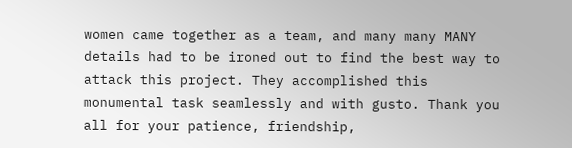women came together as a team, and many many MANY details had to be ironed out to find the best way to attack this project. They accomplished this monumental task seamlessly and with gusto. Thank you all for your patience, friendship,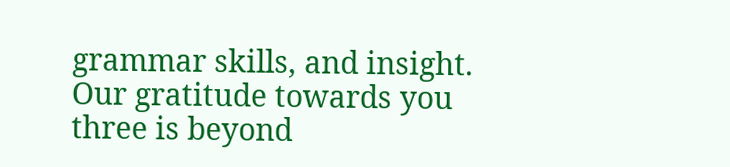grammar skills, and insight. Our gratitude towards you three is beyond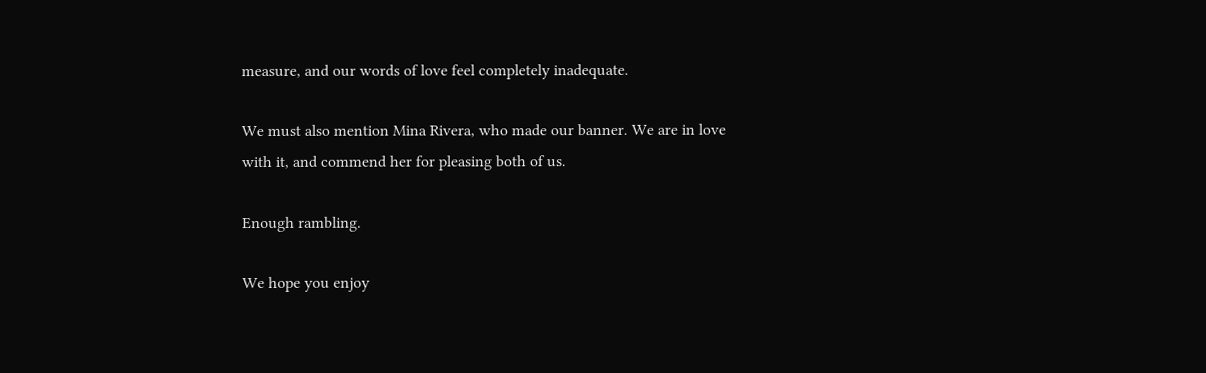measure, and our words of love feel completely inadequate.

We must also mention Mina Rivera, who made our banner. We are in love with it, and commend her for pleasing both of us.

Enough rambling.

We hope you enjoy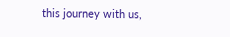this journey with us,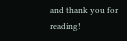and thank you for reading!